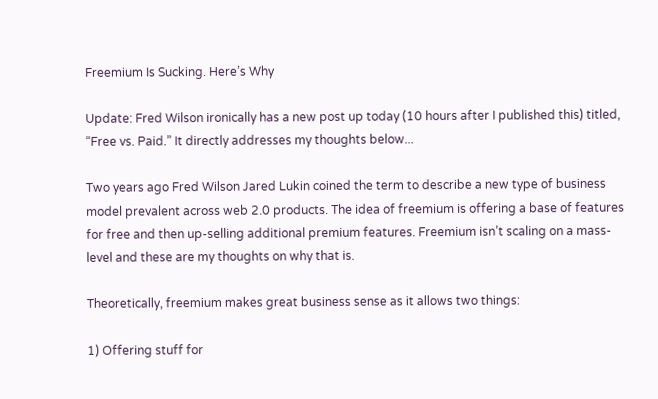Freemium Is Sucking. Here’s Why

Update: Fred Wilson ironically has a new post up today (10 hours after I published this) titled, “Free vs. Paid.” It directly addresses my thoughts below...

Two years ago Fred Wilson Jared Lukin coined the term to describe a new type of business model prevalent across web 2.0 products. The idea of freemium is offering a base of features for free and then up-selling additional premium features. Freemium isn’t scaling on a mass-level and these are my thoughts on why that is.

Theoretically, freemium makes great business sense as it allows two things:

1) Offering stuff for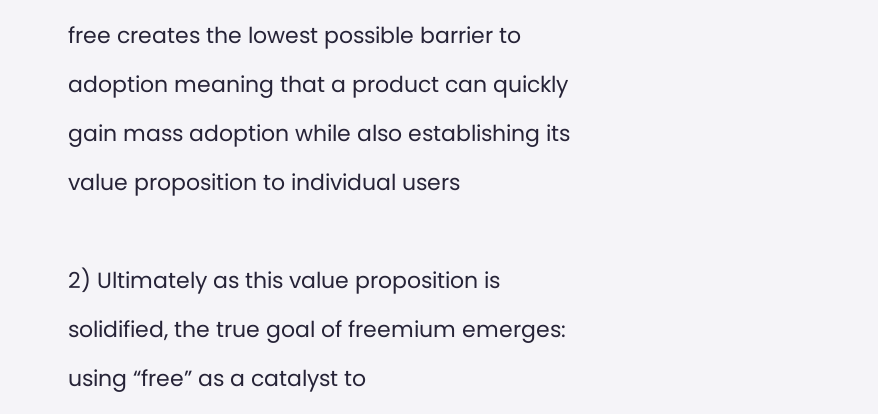free creates the lowest possible barrier to adoption meaning that a product can quickly gain mass adoption while also establishing its value proposition to individual users

2) Ultimately as this value proposition is solidified, the true goal of freemium emerges: using “free” as a catalyst to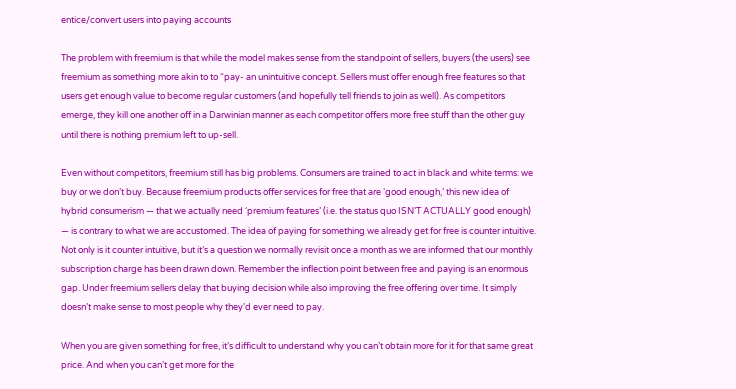entice/convert users into paying accounts

The problem with freemium is that while the model makes sense from the standpoint of sellers, buyers (the users) see freemium as something more akin to to “pay- an unintuitive concept. Sellers must offer enough free features so that users get enough value to become regular customers (and hopefully tell friends to join as well). As competitors emerge, they kill one another off in a Darwinian manner as each competitor offers more free stuff than the other guy until there is nothing premium left to up-sell.

Even without competitors, freemium still has big problems. Consumers are trained to act in black and white terms: we buy or we don’t buy. Because freemium products offer services for free that are ‘good enough,’ this new idea of hybrid consumerism — that we actually need ‘premium features’ (i.e. the status quo ISN’T ACTUALLY good enough) — is contrary to what we are accustomed. The idea of paying for something we already get for free is counter intuitive. Not only is it counter intuitive, but it’s a question we normally revisit once a month as we are informed that our monthly subscription charge has been drawn down. Remember the inflection point between free and paying is an enormous gap. Under freemium sellers delay that buying decision while also improving the free offering over time. It simply doesn’t make sense to most people why they’d ever need to pay.

When you are given something for free, it’s difficult to understand why you can’t obtain more for it for that same great price. And when you can’t get more for the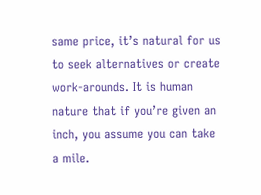same price, it’s natural for us to seek alternatives or create work-arounds. It is human nature that if you’re given an inch, you assume you can take a mile.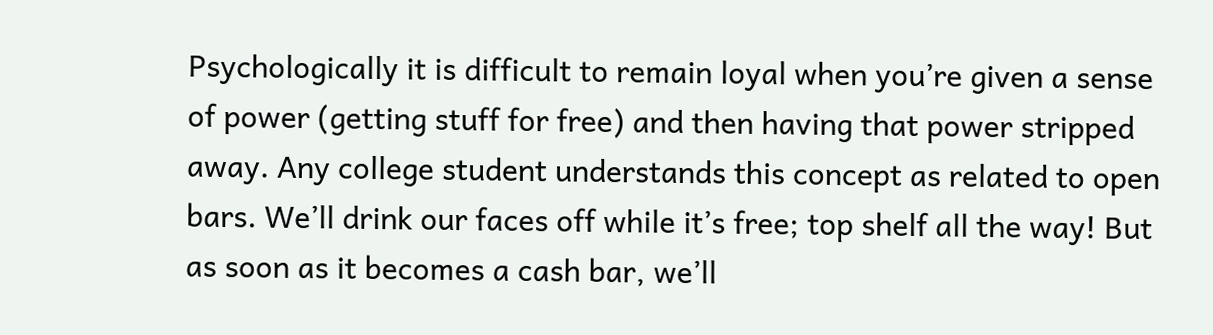Psychologically it is difficult to remain loyal when you’re given a sense of power (getting stuff for free) and then having that power stripped away. Any college student understands this concept as related to open bars. We’ll drink our faces off while it’s free; top shelf all the way! But as soon as it becomes a cash bar, we’ll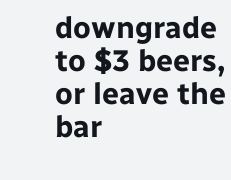downgrade to $3 beers, or leave the bar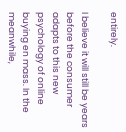entirely.

I believe it will still be years before the consumer adapts to this new psychology of online buying en mass. In the meanwhile,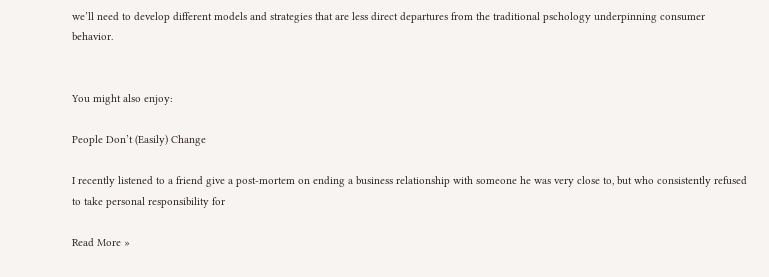we’ll need to develop different models and strategies that are less direct departures from the traditional pschology underpinning consumer behavior.


You might also enjoy:

People Don’t (Easily) Change

I recently listened to a friend give a post-mortem on ending a business relationship with someone he was very close to, but who consistently refused to take personal responsibility for

Read More »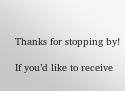Thanks for stopping by!

If you’d like to receive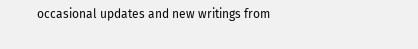occasional updates and new writings from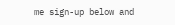me sign-up below and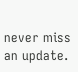never miss an update.